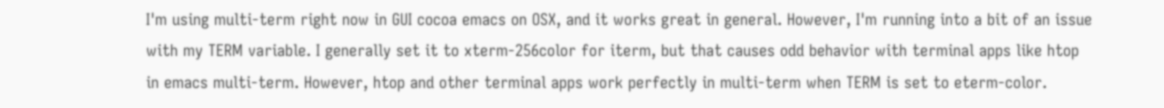I'm using multi-term right now in GUI cocoa emacs on OSX, and it works great in general. However, I'm running into a bit of an issue with my TERM variable. I generally set it to xterm-256color for iterm, but that causes odd behavior with terminal apps like htop in emacs multi-term. However, htop and other terminal apps work perfectly in multi-term when TERM is set to eterm-color.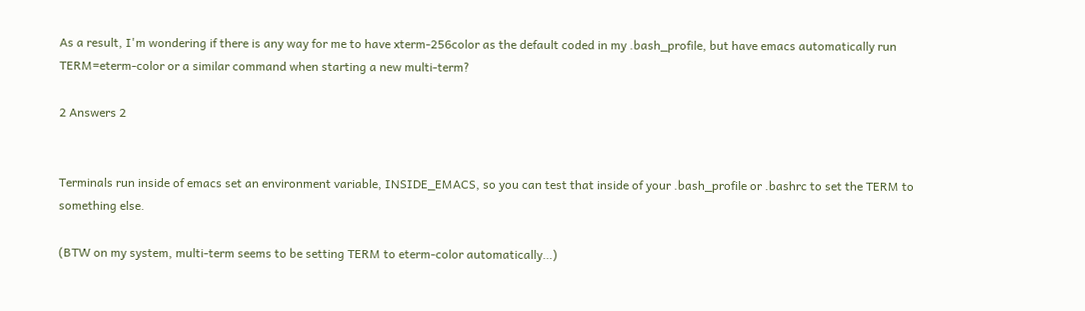As a result, I'm wondering if there is any way for me to have xterm-256color as the default coded in my .bash_profile, but have emacs automatically run TERM=eterm-color or a similar command when starting a new multi-term?

2 Answers 2


Terminals run inside of emacs set an environment variable, INSIDE_EMACS, so you can test that inside of your .bash_profile or .bashrc to set the TERM to something else.

(BTW on my system, multi-term seems to be setting TERM to eterm-color automatically…)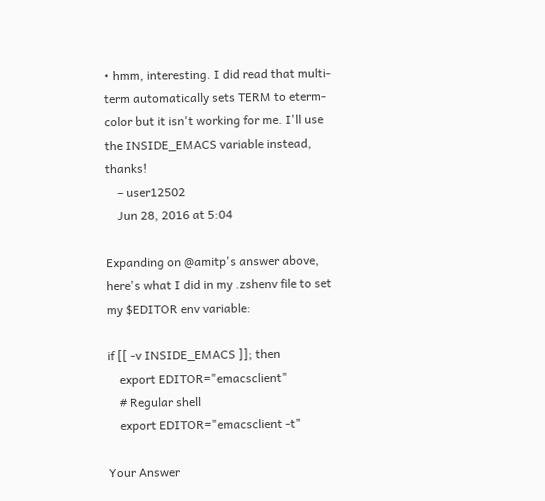• hmm, interesting. I did read that multi-term automatically sets TERM to eterm-color but it isn't working for me. I'll use the INSIDE_EMACS variable instead, thanks!
    – user12502
    Jun 28, 2016 at 5:04

Expanding on @amitp's answer above, here's what I did in my .zshenv file to set my $EDITOR env variable:

if [[ -v INSIDE_EMACS ]]; then
    export EDITOR="emacsclient"
    # Regular shell
    export EDITOR="emacsclient -t"

Your Answer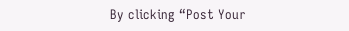By clicking “Post Your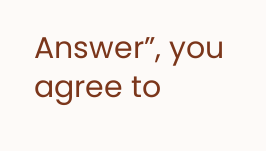Answer”, you agree to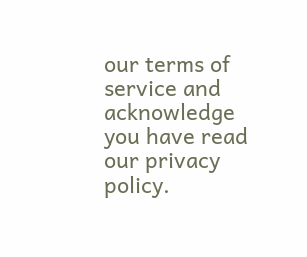our terms of service and acknowledge you have read our privacy policy.